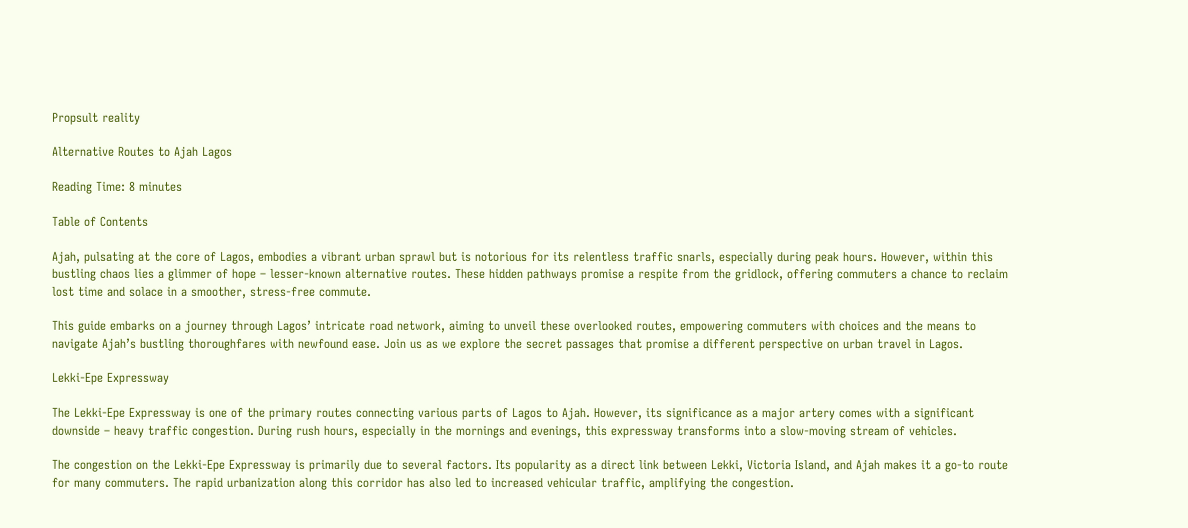Propsult reality

Alternative Routes to Ajah Lagos

Reading Time: 8 minutes

Table of Contents

Ajah, pulsating at the core of Lagos, embodies a vibrant urban sprawl but is notorious for its relentless traffic snarls, especially during peak hours. However, within this bustling chaos lies a glimmer of hope – lesser-known alternative routes. These hidden pathways promise a respite from the gridlock, offering commuters a chance to reclaim lost time and solace in a smoother, stress-free commute.

This guide embarks on a journey through Lagos’ intricate road network, aiming to unveil these overlooked routes, empowering commuters with choices and the means to navigate Ajah’s bustling thoroughfares with newfound ease. Join us as we explore the secret passages that promise a different perspective on urban travel in Lagos.

Lekki-Epe Expressway

The Lekki-Epe Expressway is one of the primary routes connecting various parts of Lagos to Ajah. However, its significance as a major artery comes with a significant downside – heavy traffic congestion. During rush hours, especially in the mornings and evenings, this expressway transforms into a slow-moving stream of vehicles.

The congestion on the Lekki-Epe Expressway is primarily due to several factors. Its popularity as a direct link between Lekki, Victoria Island, and Ajah makes it a go-to route for many commuters. The rapid urbanization along this corridor has also led to increased vehicular traffic, amplifying the congestion.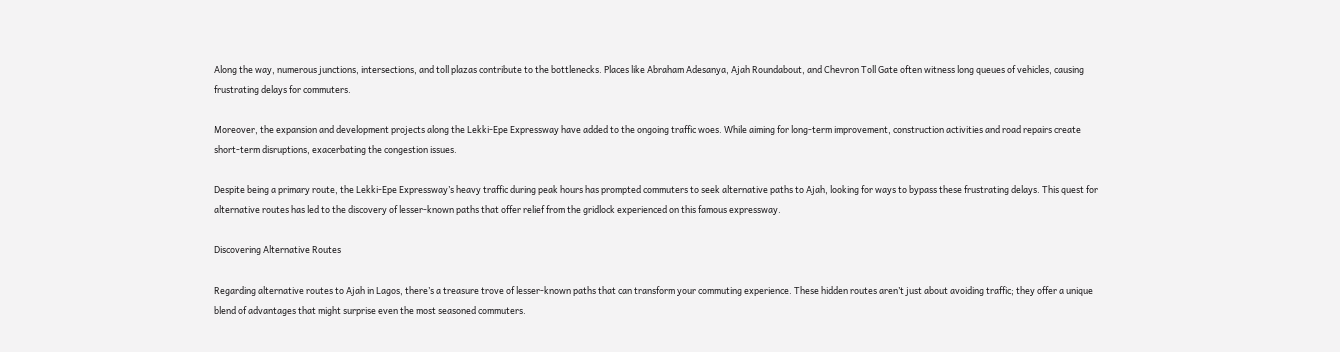Along the way, numerous junctions, intersections, and toll plazas contribute to the bottlenecks. Places like Abraham Adesanya, Ajah Roundabout, and Chevron Toll Gate often witness long queues of vehicles, causing frustrating delays for commuters.

Moreover, the expansion and development projects along the Lekki-Epe Expressway have added to the ongoing traffic woes. While aiming for long-term improvement, construction activities and road repairs create short-term disruptions, exacerbating the congestion issues.

Despite being a primary route, the Lekki-Epe Expressway’s heavy traffic during peak hours has prompted commuters to seek alternative paths to Ajah, looking for ways to bypass these frustrating delays. This quest for alternative routes has led to the discovery of lesser-known paths that offer relief from the gridlock experienced on this famous expressway.

Discovering Alternative Routes

Regarding alternative routes to Ajah in Lagos, there’s a treasure trove of lesser-known paths that can transform your commuting experience. These hidden routes aren’t just about avoiding traffic; they offer a unique blend of advantages that might surprise even the most seasoned commuters.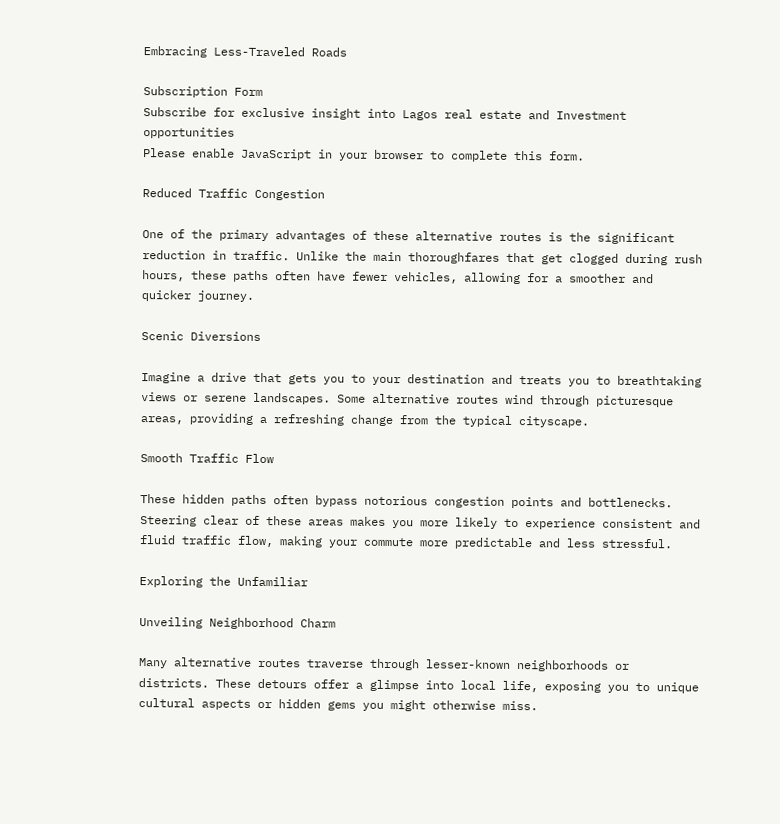Embracing Less-Traveled Roads

Subscription Form
Subscribe for exclusive insight into Lagos real estate and Investment opportunities
Please enable JavaScript in your browser to complete this form.

Reduced Traffic Congestion

One of the primary advantages of these alternative routes is the significant reduction in traffic. Unlike the main thoroughfares that get clogged during rush hours, these paths often have fewer vehicles, allowing for a smoother and quicker journey.

Scenic Diversions

Imagine a drive that gets you to your destination and treats you to breathtaking views or serene landscapes. Some alternative routes wind through picturesque areas, providing a refreshing change from the typical cityscape.

Smooth Traffic Flow

These hidden paths often bypass notorious congestion points and bottlenecks. Steering clear of these areas makes you more likely to experience consistent and fluid traffic flow, making your commute more predictable and less stressful.

Exploring the Unfamiliar

Unveiling Neighborhood Charm

Many alternative routes traverse through lesser-known neighborhoods or districts. These detours offer a glimpse into local life, exposing you to unique cultural aspects or hidden gems you might otherwise miss.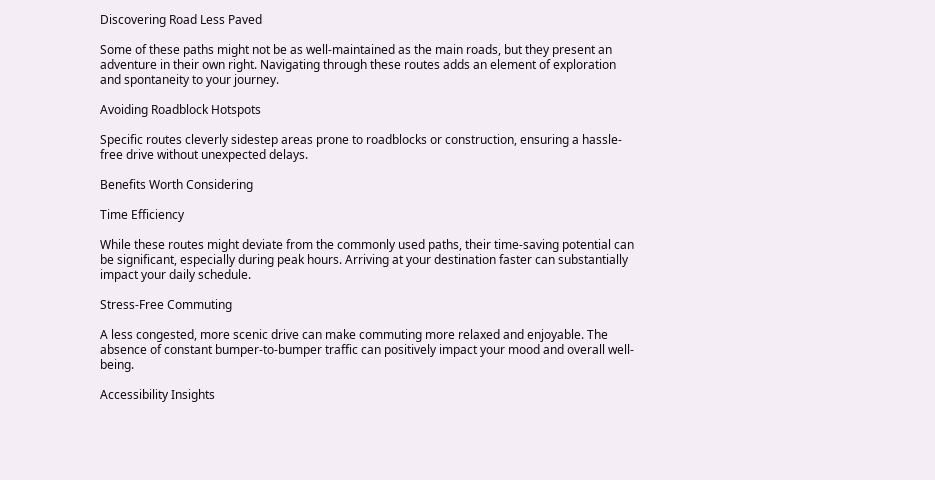Discovering Road Less Paved

Some of these paths might not be as well-maintained as the main roads, but they present an adventure in their own right. Navigating through these routes adds an element of exploration and spontaneity to your journey.

Avoiding Roadblock Hotspots

Specific routes cleverly sidestep areas prone to roadblocks or construction, ensuring a hassle-free drive without unexpected delays.

Benefits Worth Considering

Time Efficiency

While these routes might deviate from the commonly used paths, their time-saving potential can be significant, especially during peak hours. Arriving at your destination faster can substantially impact your daily schedule.

Stress-Free Commuting

A less congested, more scenic drive can make commuting more relaxed and enjoyable. The absence of constant bumper-to-bumper traffic can positively impact your mood and overall well-being.

Accessibility Insights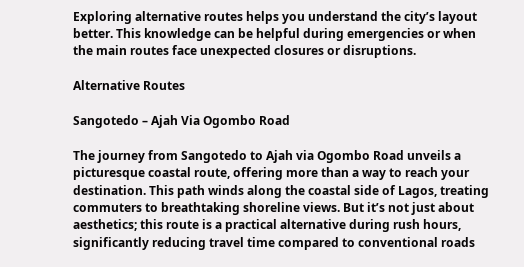Exploring alternative routes helps you understand the city’s layout better. This knowledge can be helpful during emergencies or when the main routes face unexpected closures or disruptions.

Alternative Routes

Sangotedo – Ajah Via Ogombo Road

The journey from Sangotedo to Ajah via Ogombo Road unveils a picturesque coastal route, offering more than a way to reach your destination. This path winds along the coastal side of Lagos, treating commuters to breathtaking shoreline views. But it’s not just about aesthetics; this route is a practical alternative during rush hours, significantly reducing travel time compared to conventional roads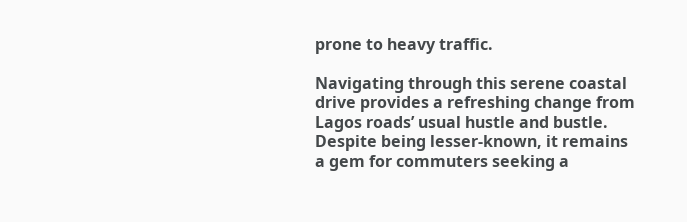prone to heavy traffic.

Navigating through this serene coastal drive provides a refreshing change from Lagos roads’ usual hustle and bustle. Despite being lesser-known, it remains a gem for commuters seeking a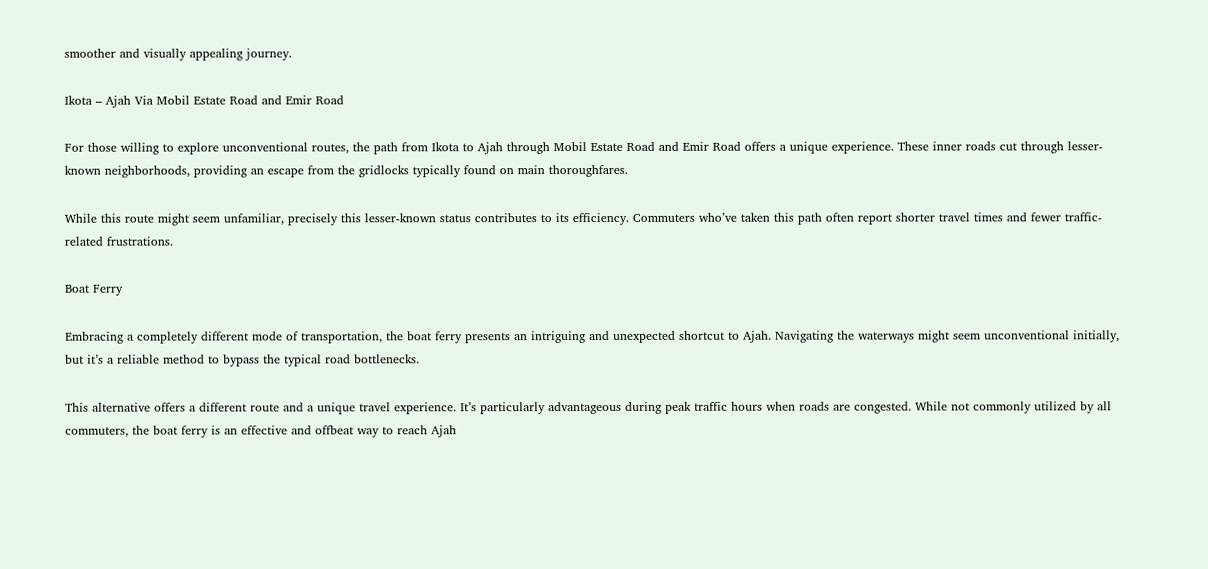smoother and visually appealing journey.

Ikota – Ajah Via Mobil Estate Road and Emir Road

For those willing to explore unconventional routes, the path from Ikota to Ajah through Mobil Estate Road and Emir Road offers a unique experience. These inner roads cut through lesser-known neighborhoods, providing an escape from the gridlocks typically found on main thoroughfares.

While this route might seem unfamiliar, precisely this lesser-known status contributes to its efficiency. Commuters who’ve taken this path often report shorter travel times and fewer traffic-related frustrations.

Boat Ferry

Embracing a completely different mode of transportation, the boat ferry presents an intriguing and unexpected shortcut to Ajah. Navigating the waterways might seem unconventional initially, but it’s a reliable method to bypass the typical road bottlenecks.

This alternative offers a different route and a unique travel experience. It’s particularly advantageous during peak traffic hours when roads are congested. While not commonly utilized by all commuters, the boat ferry is an effective and offbeat way to reach Ajah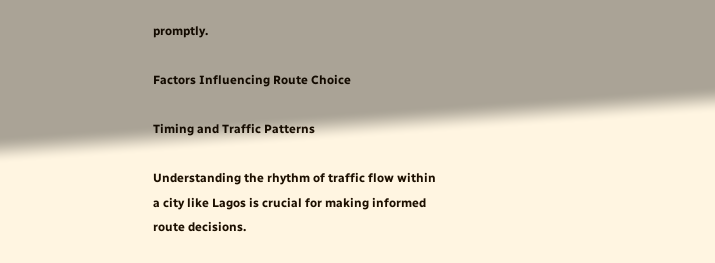promptly.

Factors Influencing Route Choice

Timing and Traffic Patterns

Understanding the rhythm of traffic flow within a city like Lagos is crucial for making informed route decisions.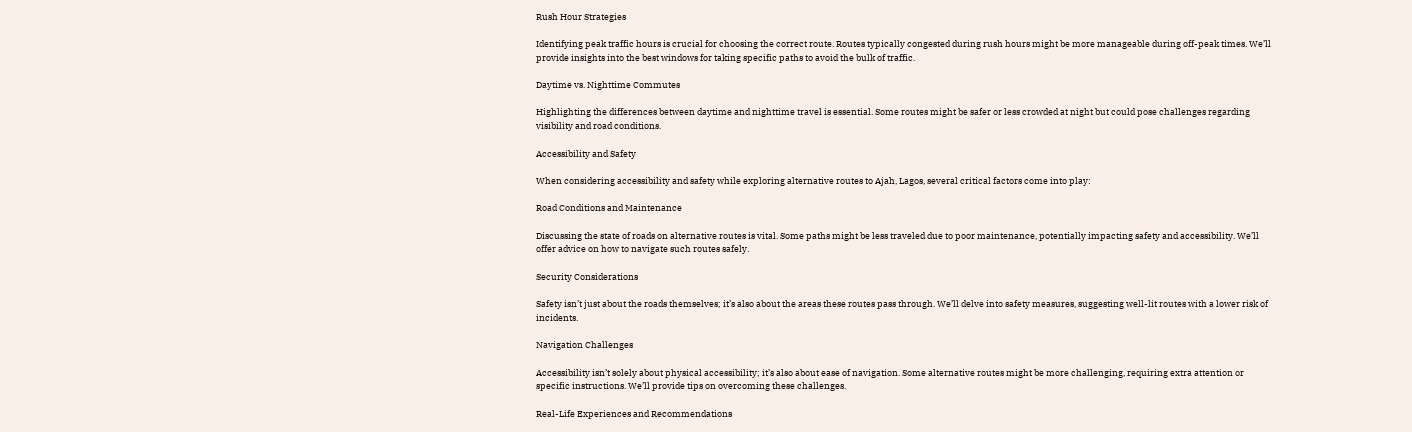Rush Hour Strategies

Identifying peak traffic hours is crucial for choosing the correct route. Routes typically congested during rush hours might be more manageable during off-peak times. We’ll provide insights into the best windows for taking specific paths to avoid the bulk of traffic.

Daytime vs. Nighttime Commutes

Highlighting the differences between daytime and nighttime travel is essential. Some routes might be safer or less crowded at night but could pose challenges regarding visibility and road conditions.

Accessibility and Safety

When considering accessibility and safety while exploring alternative routes to Ajah, Lagos, several critical factors come into play:

Road Conditions and Maintenance

Discussing the state of roads on alternative routes is vital. Some paths might be less traveled due to poor maintenance, potentially impacting safety and accessibility. We’ll offer advice on how to navigate such routes safely.

Security Considerations

Safety isn’t just about the roads themselves; it’s also about the areas these routes pass through. We’ll delve into safety measures, suggesting well-lit routes with a lower risk of incidents.

Navigation Challenges

Accessibility isn’t solely about physical accessibility; it’s also about ease of navigation. Some alternative routes might be more challenging, requiring extra attention or specific instructions. We’ll provide tips on overcoming these challenges.

Real-Life Experiences and Recommendations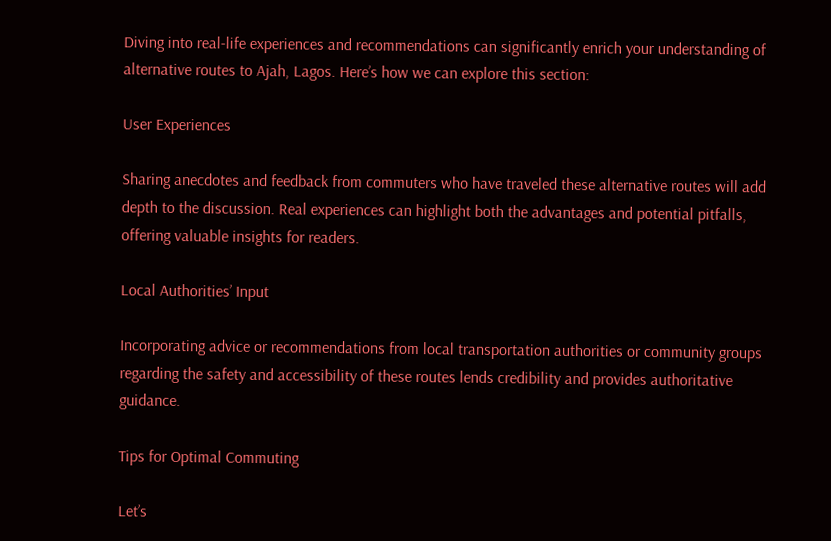Diving into real-life experiences and recommendations can significantly enrich your understanding of alternative routes to Ajah, Lagos. Here’s how we can explore this section:

User Experiences

Sharing anecdotes and feedback from commuters who have traveled these alternative routes will add depth to the discussion. Real experiences can highlight both the advantages and potential pitfalls, offering valuable insights for readers.

Local Authorities’ Input

Incorporating advice or recommendations from local transportation authorities or community groups regarding the safety and accessibility of these routes lends credibility and provides authoritative guidance.

Tips for Optimal Commuting

Let’s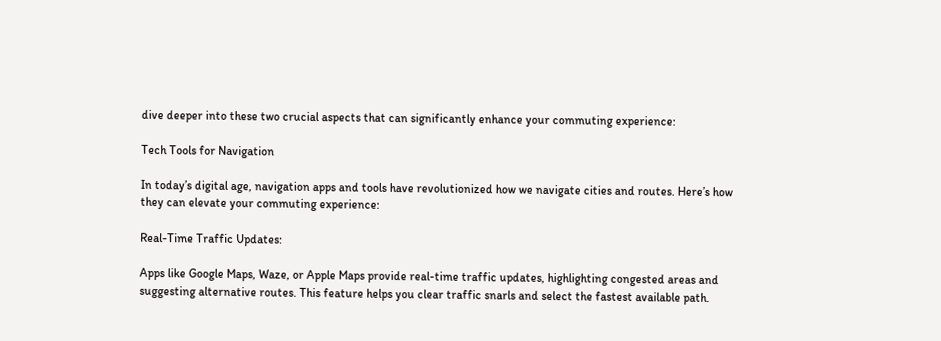dive deeper into these two crucial aspects that can significantly enhance your commuting experience:

Tech Tools for Navigation

In today’s digital age, navigation apps and tools have revolutionized how we navigate cities and routes. Here’s how they can elevate your commuting experience:

Real-Time Traffic Updates:

Apps like Google Maps, Waze, or Apple Maps provide real-time traffic updates, highlighting congested areas and suggesting alternative routes. This feature helps you clear traffic snarls and select the fastest available path.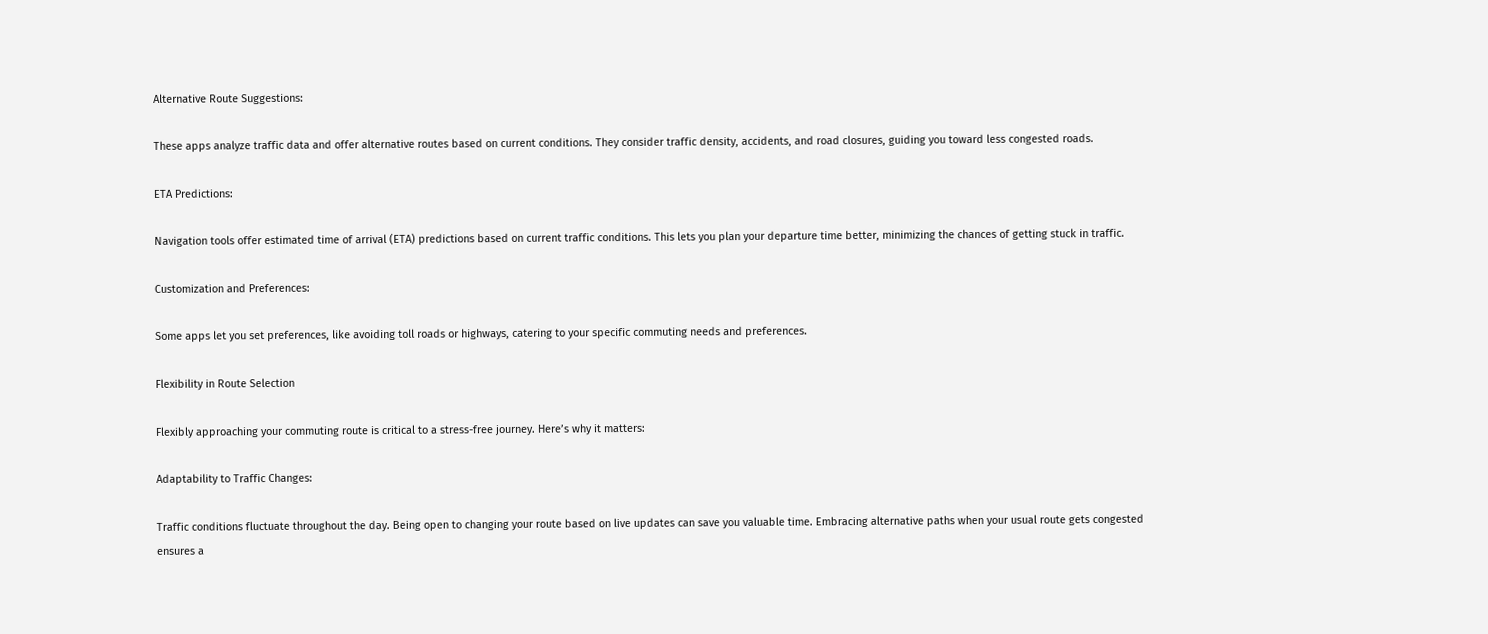Alternative Route Suggestions:

These apps analyze traffic data and offer alternative routes based on current conditions. They consider traffic density, accidents, and road closures, guiding you toward less congested roads.

ETA Predictions:

Navigation tools offer estimated time of arrival (ETA) predictions based on current traffic conditions. This lets you plan your departure time better, minimizing the chances of getting stuck in traffic.

Customization and Preferences:

Some apps let you set preferences, like avoiding toll roads or highways, catering to your specific commuting needs and preferences.

Flexibility in Route Selection

Flexibly approaching your commuting route is critical to a stress-free journey. Here’s why it matters:

Adaptability to Traffic Changes:

Traffic conditions fluctuate throughout the day. Being open to changing your route based on live updates can save you valuable time. Embracing alternative paths when your usual route gets congested ensures a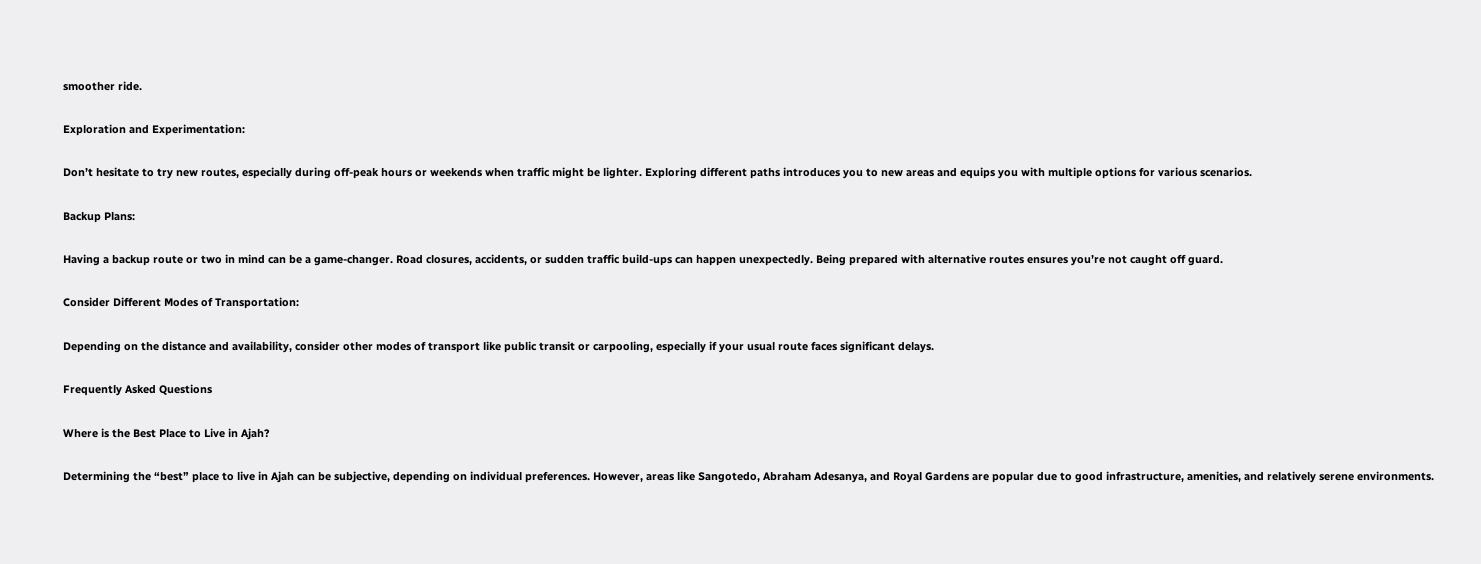smoother ride.

Exploration and Experimentation:

Don’t hesitate to try new routes, especially during off-peak hours or weekends when traffic might be lighter. Exploring different paths introduces you to new areas and equips you with multiple options for various scenarios.

Backup Plans:

Having a backup route or two in mind can be a game-changer. Road closures, accidents, or sudden traffic build-ups can happen unexpectedly. Being prepared with alternative routes ensures you’re not caught off guard.

Consider Different Modes of Transportation:

Depending on the distance and availability, consider other modes of transport like public transit or carpooling, especially if your usual route faces significant delays.

Frequently Asked Questions

Where is the Best Place to Live in Ajah?

Determining the “best” place to live in Ajah can be subjective, depending on individual preferences. However, areas like Sangotedo, Abraham Adesanya, and Royal Gardens are popular due to good infrastructure, amenities, and relatively serene environments.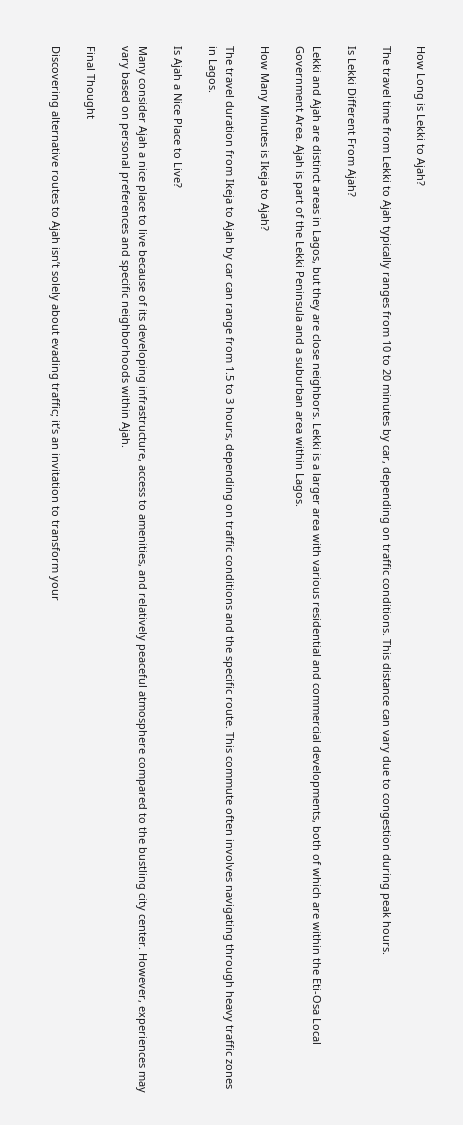How Long is Lekki to Ajah?

The travel time from Lekki to Ajah typically ranges from 10 to 20 minutes by car, depending on traffic conditions. This distance can vary due to congestion during peak hours.

Is Lekki Different From Ajah?

Lekki and Ajah are distinct areas in Lagos, but they are close neighbors. Lekki is a larger area with various residential and commercial developments, both of which are within the Eti-Osa Local Government Area. Ajah is part of the Lekki Peninsula and a suburban area within Lagos.

How Many Minutes is Ikeja to Ajah?

The travel duration from Ikeja to Ajah by car can range from 1.5 to 3 hours, depending on traffic conditions and the specific route. This commute often involves navigating through heavy traffic zones in Lagos.

Is Ajah a Nice Place to Live?

Many consider Ajah a nice place to live because of its developing infrastructure, access to amenities, and relatively peaceful atmosphere compared to the bustling city center. However, experiences may vary based on personal preferences and specific neighborhoods within Ajah.

Final Thought

Discovering alternative routes to Ajah isn’t solely about evading traffic; it’s an invitation to transform your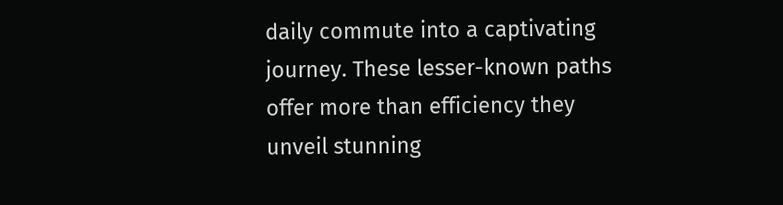daily commute into a captivating journey. These lesser-known paths offer more than efficiency they unveil stunning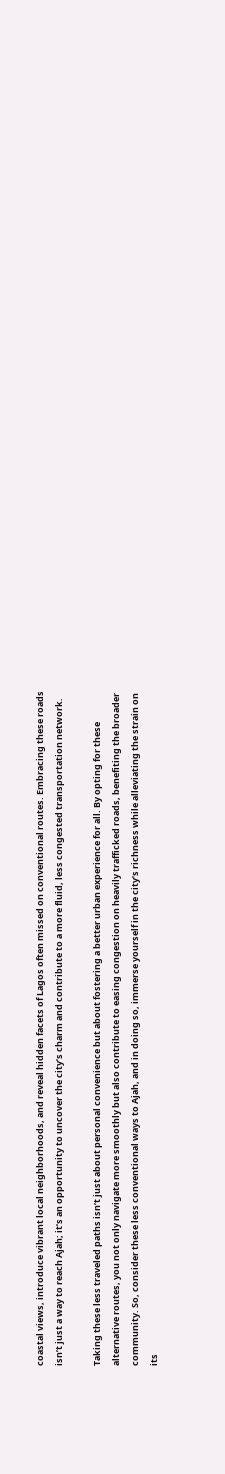coastal views, introduce vibrant local neighborhoods, and reveal hidden facets of Lagos often missed on conventional routes. Embracing these roads isn’t just a way to reach Ajah; it’s an opportunity to uncover the city’s charm and contribute to a more fluid, less congested transportation network.

Taking these less traveled paths isn’t just about personal convenience but about fostering a better urban experience for all. By opting for these alternative routes, you not only navigate more smoothly but also contribute to easing congestion on heavily trafficked roads, benefiting the broader community. So, consider these less conventional ways to Ajah, and in doing so, immerse yourself in the city’s richness while alleviating the strain on its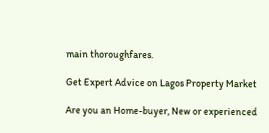main thoroughfares.

Get Expert Advice on Lagos Property Market

Are you an Home-buyer, New or experienced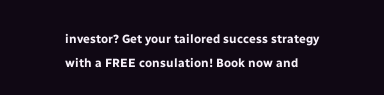investor? Get your tailored success strategy with a FREE consulation! Book now and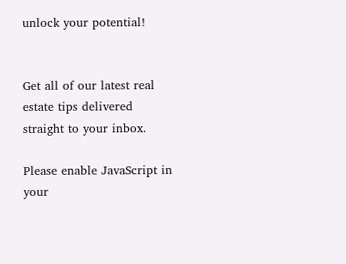unlock your potential!


Get all of our latest real estate tips delivered straight to your inbox.

Please enable JavaScript in your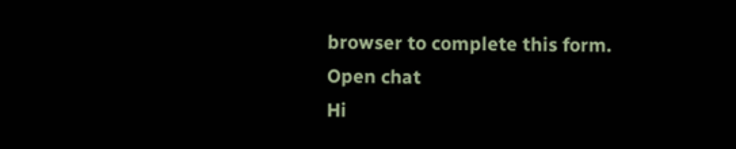browser to complete this form.
Open chat
Hi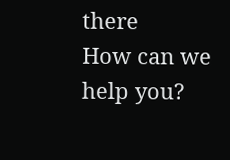there
How can we help you?